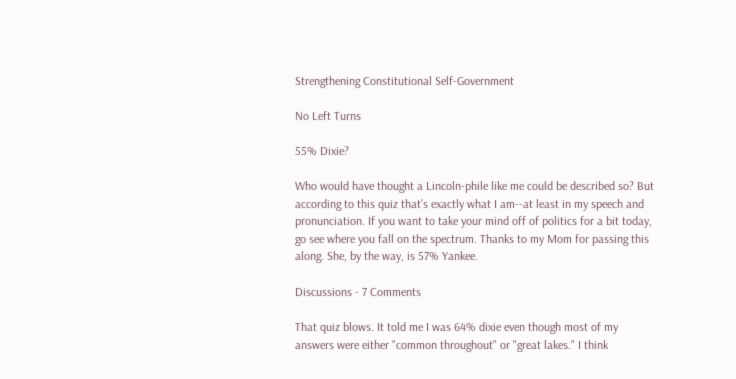Strengthening Constitutional Self-Government

No Left Turns

55% Dixie?

Who would have thought a Lincoln-phile like me could be described so? But according to this quiz that’s exactly what I am--at least in my speech and pronunciation. If you want to take your mind off of politics for a bit today, go see where you fall on the spectrum. Thanks to my Mom for passing this along. She, by the way, is 57% Yankee.

Discussions - 7 Comments

That quiz blows. It told me I was 64% dixie even though most of my answers were either "common throughout" or "great lakes." I think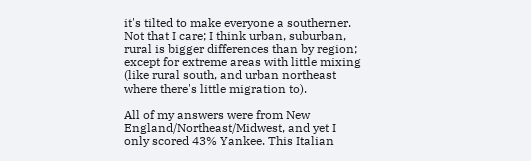it's tilted to make everyone a southerner. Not that I care; I think urban, suburban, rural is bigger differences than by region; except for extreme areas with little mixing (like rural south, and urban northeast where there's little migration to).

All of my answers were from New England/Northeast/Midwest, and yet I only scored 43% Yankee. This Italian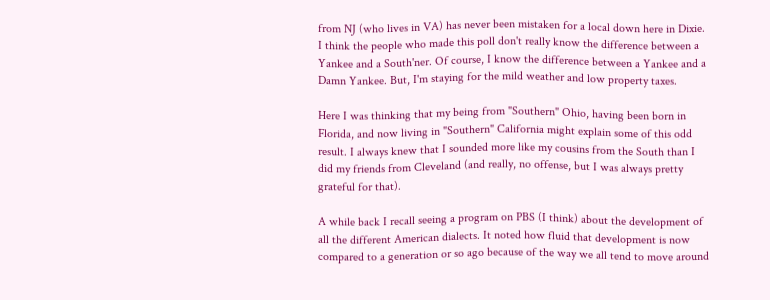from NJ (who lives in VA) has never been mistaken for a local down here in Dixie. I think the people who made this poll don't really know the difference between a Yankee and a South'ner. Of course, I know the difference between a Yankee and a Damn Yankee. But, I'm staying for the mild weather and low property taxes.

Here I was thinking that my being from "Southern" Ohio, having been born in Florida, and now living in "Southern" California might explain some of this odd result. I always knew that I sounded more like my cousins from the South than I did my friends from Cleveland (and really, no offense, but I was always pretty grateful for that).

A while back I recall seeing a program on PBS (I think) about the development of all the different American dialects. It noted how fluid that development is now compared to a generation or so ago because of the way we all tend to move around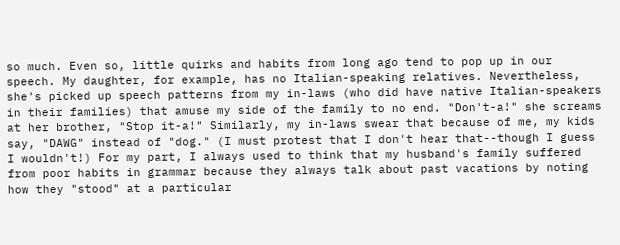so much. Even so, little quirks and habits from long ago tend to pop up in our speech. My daughter, for example, has no Italian-speaking relatives. Nevertheless, she's picked up speech patterns from my in-laws (who did have native Italian-speakers in their families) that amuse my side of the family to no end. "Don't-a!" she screams at her brother, "Stop it-a!" Similarly, my in-laws swear that because of me, my kids say, "DAWG" instead of "dog." (I must protest that I don't hear that--though I guess I wouldn't!) For my part, I always used to think that my husband's family suffered from poor habits in grammar because they always talk about past vacations by noting how they "stood" at a particular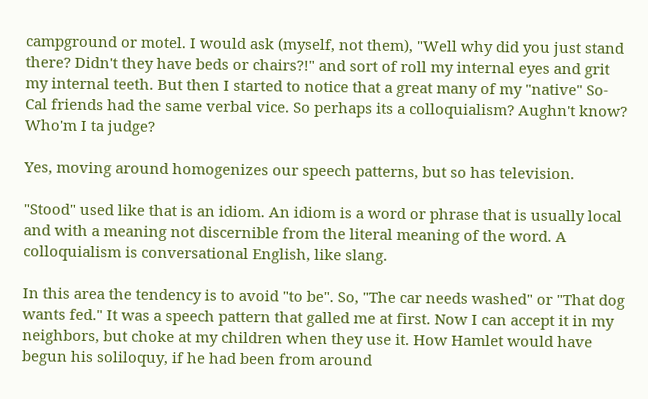campground or motel. I would ask (myself, not them), "Well why did you just stand there? Didn't they have beds or chairs?!" and sort of roll my internal eyes and grit my internal teeth. But then I started to notice that a great many of my "native" So-Cal friends had the same verbal vice. So perhaps its a colloquialism? Aughn't know? Who'm I ta judge?

Yes, moving around homogenizes our speech patterns, but so has television.

"Stood" used like that is an idiom. An idiom is a word or phrase that is usually local and with a meaning not discernible from the literal meaning of the word. A colloquialism is conversational English, like slang.

In this area the tendency is to avoid "to be". So, "The car needs washed" or "That dog wants fed." It was a speech pattern that galled me at first. Now I can accept it in my neighbors, but choke at my children when they use it. How Hamlet would have begun his soliloquy, if he had been from around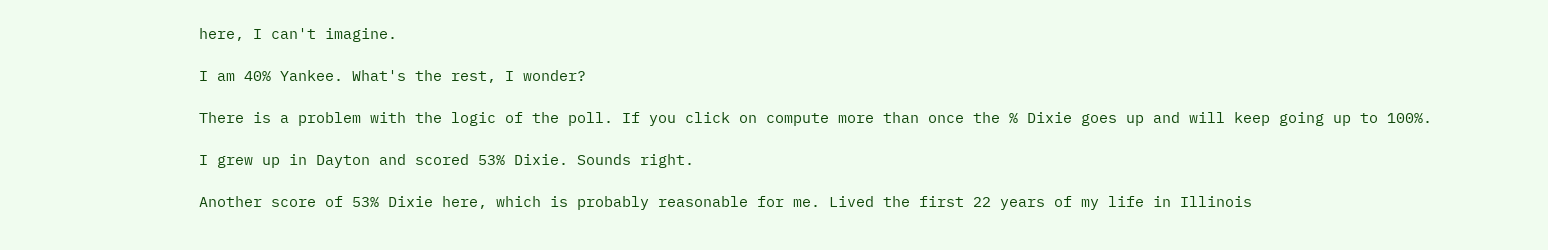here, I can't imagine.

I am 40% Yankee. What's the rest, I wonder?

There is a problem with the logic of the poll. If you click on compute more than once the % Dixie goes up and will keep going up to 100%.

I grew up in Dayton and scored 53% Dixie. Sounds right.

Another score of 53% Dixie here, which is probably reasonable for me. Lived the first 22 years of my life in Illinois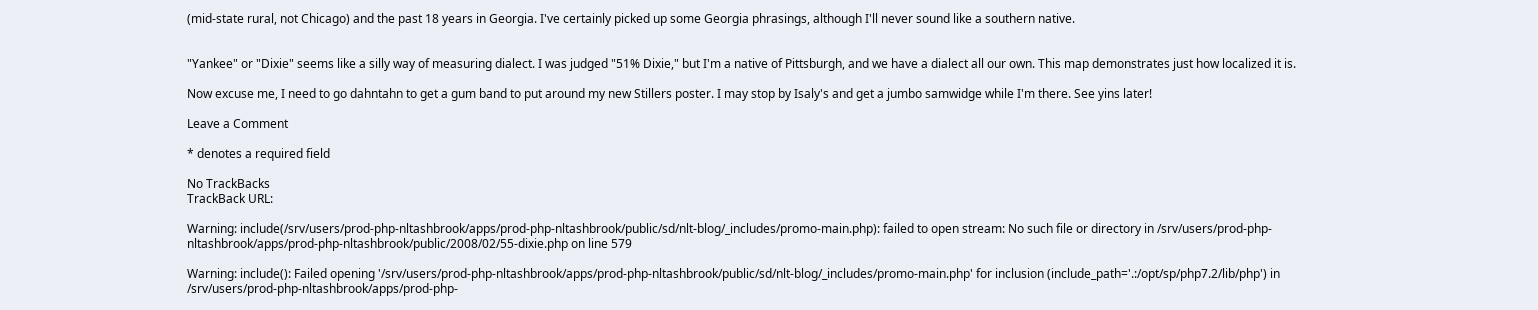(mid-state rural, not Chicago) and the past 18 years in Georgia. I've certainly picked up some Georgia phrasings, although I'll never sound like a southern native.


"Yankee" or "Dixie" seems like a silly way of measuring dialect. I was judged "51% Dixie," but I'm a native of Pittsburgh, and we have a dialect all our own. This map demonstrates just how localized it is.

Now excuse me, I need to go dahntahn to get a gum band to put around my new Stillers poster. I may stop by Isaly's and get a jumbo samwidge while I'm there. See yins later!

Leave a Comment

* denotes a required field

No TrackBacks
TrackBack URL:

Warning: include(/srv/users/prod-php-nltashbrook/apps/prod-php-nltashbrook/public/sd/nlt-blog/_includes/promo-main.php): failed to open stream: No such file or directory in /srv/users/prod-php-nltashbrook/apps/prod-php-nltashbrook/public/2008/02/55-dixie.php on line 579

Warning: include(): Failed opening '/srv/users/prod-php-nltashbrook/apps/prod-php-nltashbrook/public/sd/nlt-blog/_includes/promo-main.php' for inclusion (include_path='.:/opt/sp/php7.2/lib/php') in /srv/users/prod-php-nltashbrook/apps/prod-php-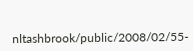nltashbrook/public/2008/02/55-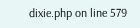dixie.php on line 579